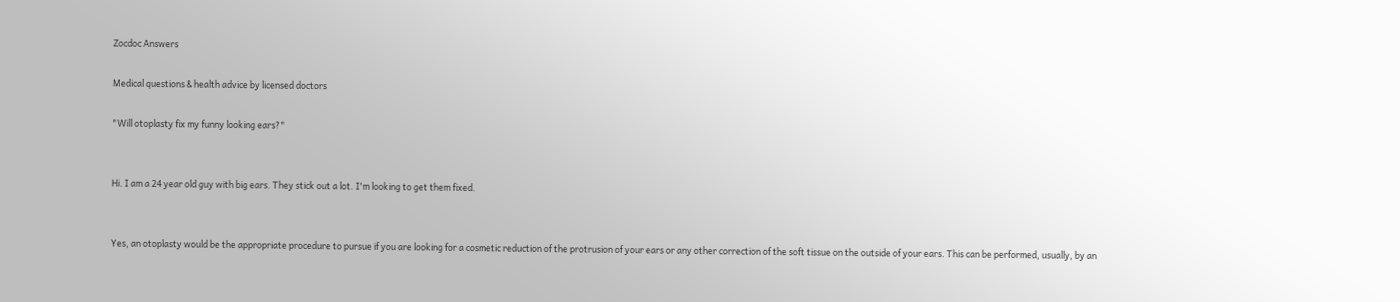Zocdoc Answers

Medical questions & health advice by licensed doctors

"Will otoplasty fix my funny looking ears?"


Hi. I am a 24 year old guy with big ears. They stick out a lot. I'm looking to get them fixed.


Yes, an otoplasty would be the appropriate procedure to pursue if you are looking for a cosmetic reduction of the protrusion of your ears or any other correction of the soft tissue on the outside of your ears. This can be performed, usually, by an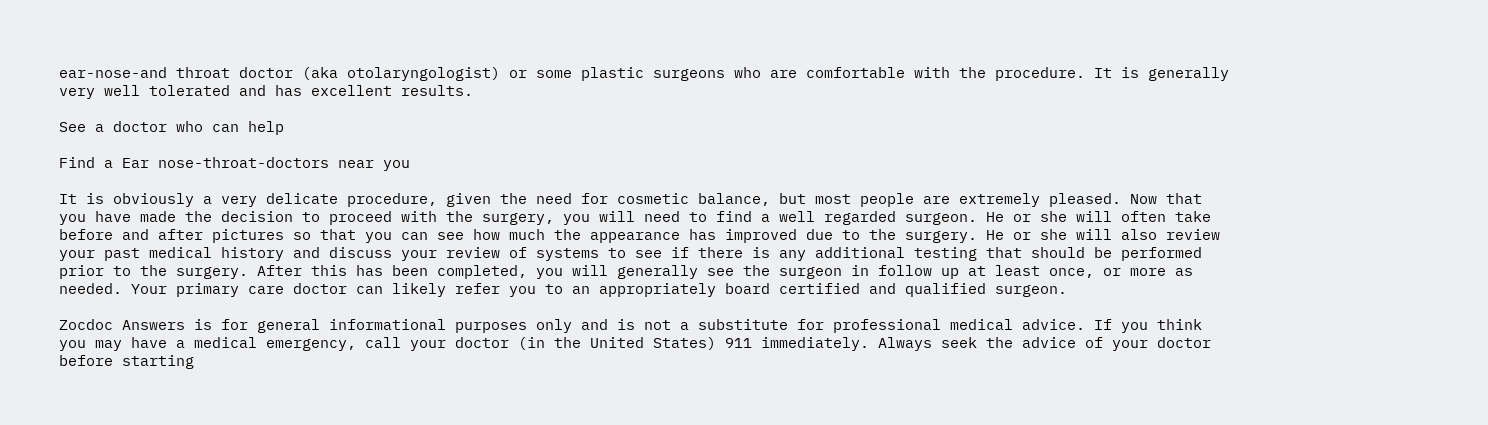ear-nose-and throat doctor (aka otolaryngologist) or some plastic surgeons who are comfortable with the procedure. It is generally very well tolerated and has excellent results.

See a doctor who can help

Find a Ear nose-throat-doctors near you

It is obviously a very delicate procedure, given the need for cosmetic balance, but most people are extremely pleased. Now that you have made the decision to proceed with the surgery, you will need to find a well regarded surgeon. He or she will often take before and after pictures so that you can see how much the appearance has improved due to the surgery. He or she will also review your past medical history and discuss your review of systems to see if there is any additional testing that should be performed prior to the surgery. After this has been completed, you will generally see the surgeon in follow up at least once, or more as needed. Your primary care doctor can likely refer you to an appropriately board certified and qualified surgeon.

Zocdoc Answers is for general informational purposes only and is not a substitute for professional medical advice. If you think you may have a medical emergency, call your doctor (in the United States) 911 immediately. Always seek the advice of your doctor before starting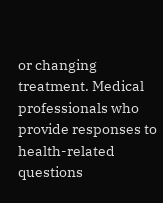or changing treatment. Medical professionals who provide responses to health-related questions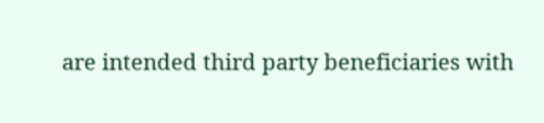are intended third party beneficiaries with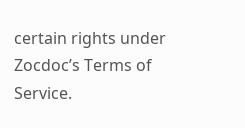certain rights under Zocdoc’s Terms of Service.